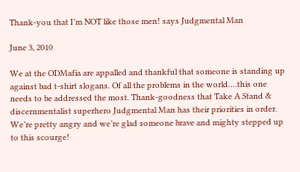Thank-you that I’m NOT like those men! says Judgmental Man

June 3, 2010

We at the ODMafia are appalled and thankful that someone is standing up against bad t-shirt slogans. Of all the problems in the world….this one needs to be addressed the most. Thank-goodness that Take A Stand & discernmentalist superhero Judgmental Man has their priorities in order. We’re pretty angry and we’re glad someone brave and mighty stepped up to this scourge!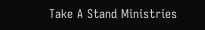Take A Stand Ministries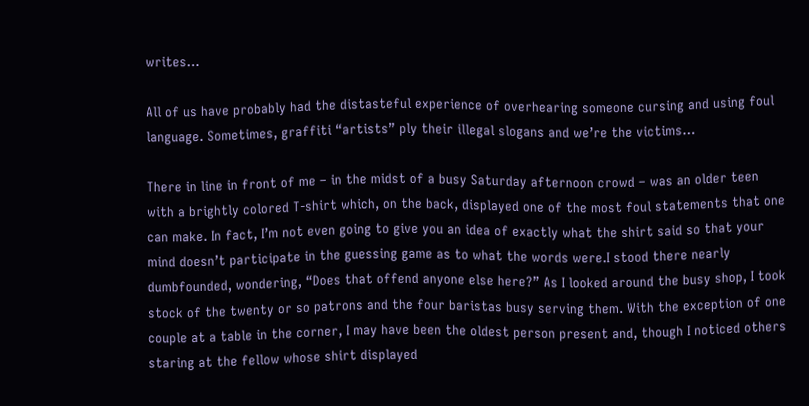writes…

All of us have probably had the distasteful experience of overhearing someone cursing and using foul language. Sometimes, graffiti “artists” ply their illegal slogans and we’re the victims…

There in line in front of me – in the midst of a busy Saturday afternoon crowd – was an older teen with a brightly colored T-shirt which, on the back, displayed one of the most foul statements that one can make. In fact, I’m not even going to give you an idea of exactly what the shirt said so that your mind doesn’t participate in the guessing game as to what the words were.I stood there nearly dumbfounded, wondering, “Does that offend anyone else here?” As I looked around the busy shop, I took stock of the twenty or so patrons and the four baristas busy serving them. With the exception of one couple at a table in the corner, I may have been the oldest person present and, though I noticed others staring at the fellow whose shirt displayed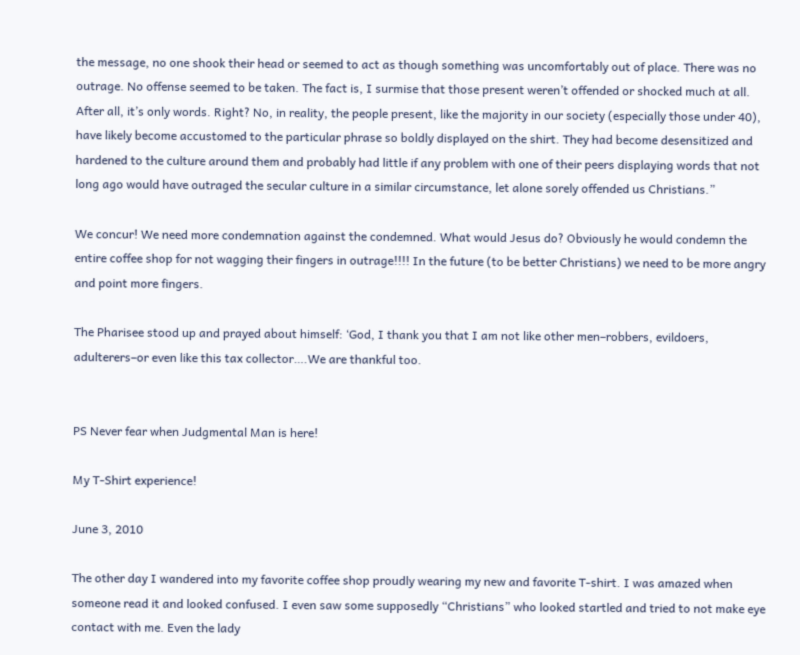the message, no one shook their head or seemed to act as though something was uncomfortably out of place. There was no outrage. No offense seemed to be taken. The fact is, I surmise that those present weren’t offended or shocked much at all. After all, it’s only words. Right? No, in reality, the people present, like the majority in our society (especially those under 40), have likely become accustomed to the particular phrase so boldly displayed on the shirt. They had become desensitized and hardened to the culture around them and probably had little if any problem with one of their peers displaying words that not long ago would have outraged the secular culture in a similar circumstance, let alone sorely offended us Christians.”

We concur! We need more condemnation against the condemned. What would Jesus do? Obviously he would condemn the entire coffee shop for not wagging their fingers in outrage!!!! In the future (to be better Christians) we need to be more angry and point more fingers.

The Pharisee stood up and prayed about himself: ‘God, I thank you that I am not like other men–robbers, evildoers, adulterers–or even like this tax collector….We are thankful too.


PS Never fear when Judgmental Man is here!

My T-Shirt experience!

June 3, 2010

The other day I wandered into my favorite coffee shop proudly wearing my new and favorite T-shirt. I was amazed when someone read it and looked confused. I even saw some supposedly “Christians” who looked startled and tried to not make eye contact with me. Even the lady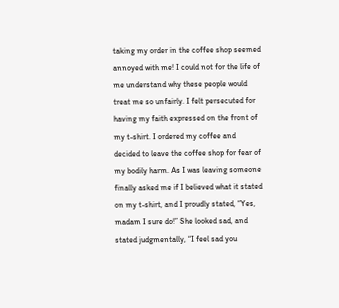taking my order in the coffee shop seemed annoyed with me! I could not for the life of me understand why these people would treat me so unfairly. I felt persecuted for having my faith expressed on the front of my t-shirt. I ordered my coffee and decided to leave the coffee shop for fear of my bodily harm. As I was leaving someone finally asked me if I believed what it stated on my t-shirt, and I proudly stated, “Yes, madam I sure do!” She looked sad, and stated judgmentally, “I feel sad you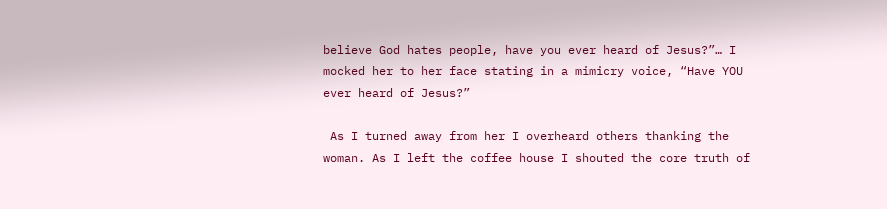believe God hates people, have you ever heard of Jesus?”… I mocked her to her face stating in a mimicry voice, “Have YOU ever heard of Jesus?”

 As I turned away from her I overheard others thanking the woman. As I left the coffee house I shouted the core truth of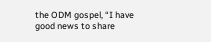the ODM gospel, “I have good news to share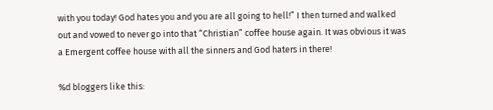with you today! God hates you and you are all going to hell!” I then turned and walked out and vowed to never go into that “Christian” coffee house again. It was obvious it was a Emergent coffee house with all the sinners and God haters in there!

%d bloggers like this: